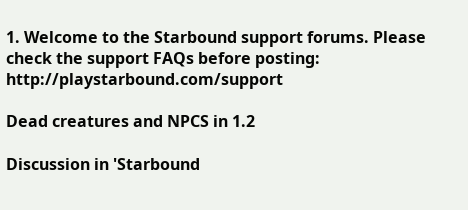1. Welcome to the Starbound support forums. Please check the support FAQs before posting: http://playstarbound.com/support

Dead creatures and NPCS in 1.2

Discussion in 'Starbound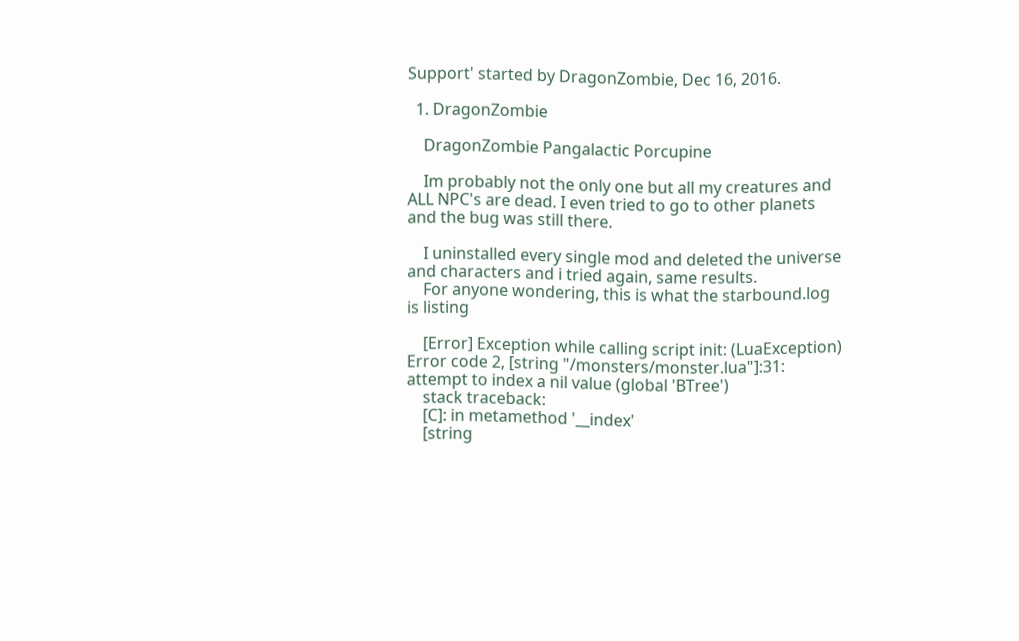Support' started by DragonZombie, Dec 16, 2016.

  1. DragonZombie

    DragonZombie Pangalactic Porcupine

    Im probably not the only one but all my creatures and ALL NPC's are dead. I even tried to go to other planets and the bug was still there.

    I uninstalled every single mod and deleted the universe and characters and i tried again, same results.
    For anyone wondering, this is what the starbound.log is listing

    [Error] Exception while calling script init: (LuaException) Error code 2, [string "/monsters/monster.lua"]:31: attempt to index a nil value (global 'BTree')
    stack traceback:
    [C]: in metamethod '__index'
    [string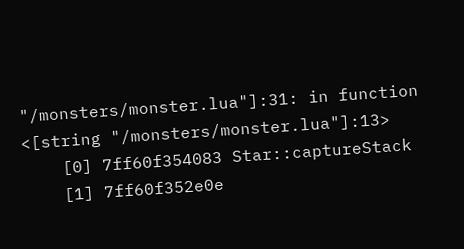"/monsters/monster.lua"]:31: in function <[string "/monsters/monster.lua"]:13>
    [0] 7ff60f354083 Star::captureStack
    [1] 7ff60f352e0e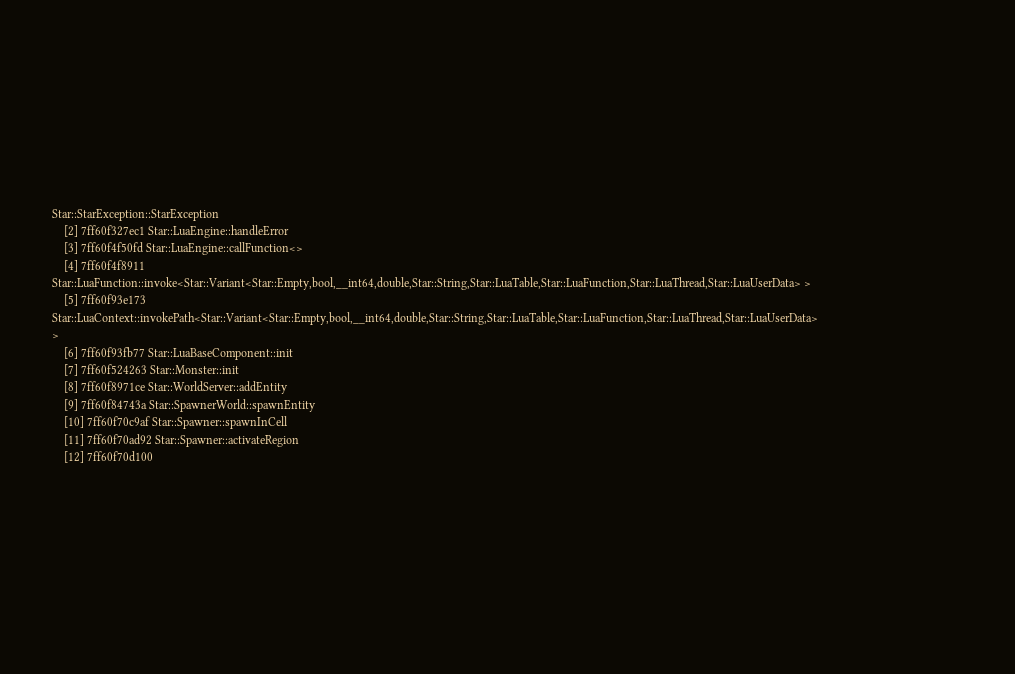Star::StarException::StarException
    [2] 7ff60f327ec1 Star::LuaEngine::handleError
    [3] 7ff60f4f50fd Star::LuaEngine::callFunction<>
    [4] 7ff60f4f8911 Star::LuaFunction::invoke<Star::Variant<Star::Empty,bool,__int64,double,Star::String,Star::LuaTable,Star::LuaFunction,Star::LuaThread,Star::LuaUserData> >
    [5] 7ff60f93e173 Star::LuaContext::invokePath<Star::Variant<Star::Empty,bool,__int64,double,Star::String,Star::LuaTable,Star::LuaFunction,Star::LuaThread,Star::LuaUserData> >
    [6] 7ff60f93fb77 Star::LuaBaseComponent::init
    [7] 7ff60f524263 Star::Monster::init
    [8] 7ff60f8971ce Star::WorldServer::addEntity
    [9] 7ff60f84743a Star::SpawnerWorld::spawnEntity
    [10] 7ff60f70c9af Star::Spawner::spawnInCell
    [11] 7ff60f70ad92 Star::Spawner::activateRegion
    [12] 7ff60f70d100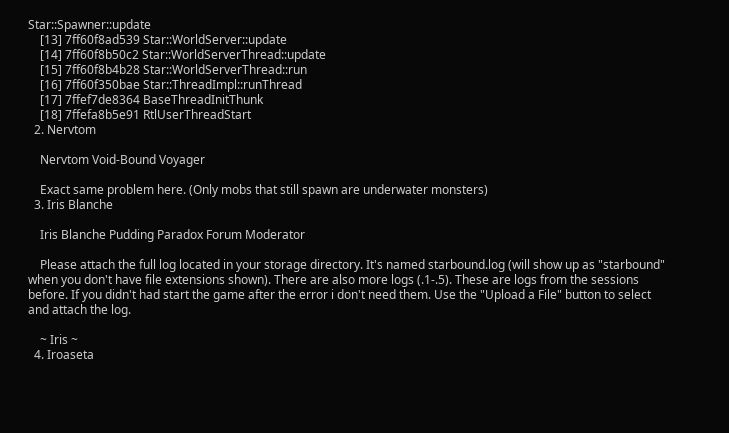Star::Spawner::update
    [13] 7ff60f8ad539 Star::WorldServer::update
    [14] 7ff60f8b50c2 Star::WorldServerThread::update
    [15] 7ff60f8b4b28 Star::WorldServerThread::run
    [16] 7ff60f350bae Star::ThreadImpl::runThread
    [17] 7ffef7de8364 BaseThreadInitThunk
    [18] 7ffefa8b5e91 RtlUserThreadStart
  2. Nervtom

    Nervtom Void-Bound Voyager

    Exact same problem here. (Only mobs that still spawn are underwater monsters)
  3. Iris Blanche

    Iris Blanche Pudding Paradox Forum Moderator

    Please attach the full log located in your storage directory. It's named starbound.log (will show up as "starbound" when you don't have file extensions shown). There are also more logs (.1-.5). These are logs from the sessions before. If you didn't had start the game after the error i don't need them. Use the "Upload a File" button to select and attach the log.

    ~ Iris ~
  4. Iroaseta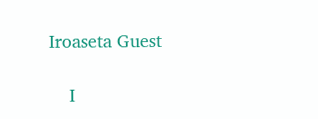Iroaseta Guest

    I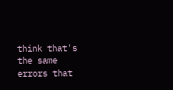think that's the same errors that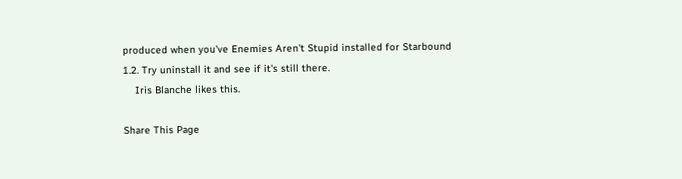produced when you've Enemies Aren't Stupid installed for Starbound 1.2. Try uninstall it and see if it's still there.
    Iris Blanche likes this.

Share This Page